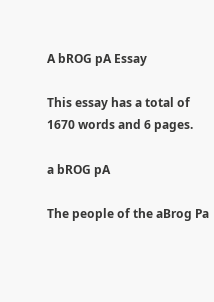A bROG pA Essay

This essay has a total of 1670 words and 6 pages.

a bROG pA

The people of the aBrog Pa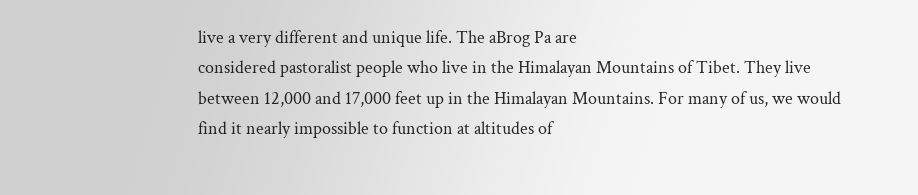live a very different and unique life. The aBrog Pa are
considered pastoralist people who live in the Himalayan Mountains of Tibet. They live
between 12,000 and 17,000 feet up in the Himalayan Mountains. For many of us, we would
find it nearly impossible to function at altitudes of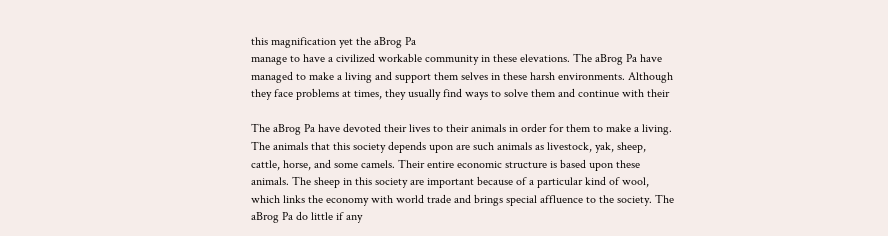this magnification yet the aBrog Pa
manage to have a civilized workable community in these elevations. The aBrog Pa have
managed to make a living and support them selves in these harsh environments. Although
they face problems at times, they usually find ways to solve them and continue with their

The aBrog Pa have devoted their lives to their animals in order for them to make a living.
The animals that this society depends upon are such animals as livestock, yak, sheep,
cattle, horse, and some camels. Their entire economic structure is based upon these
animals. The sheep in this society are important because of a particular kind of wool,
which links the economy with world trade and brings special affluence to the society. The
aBrog Pa do little if any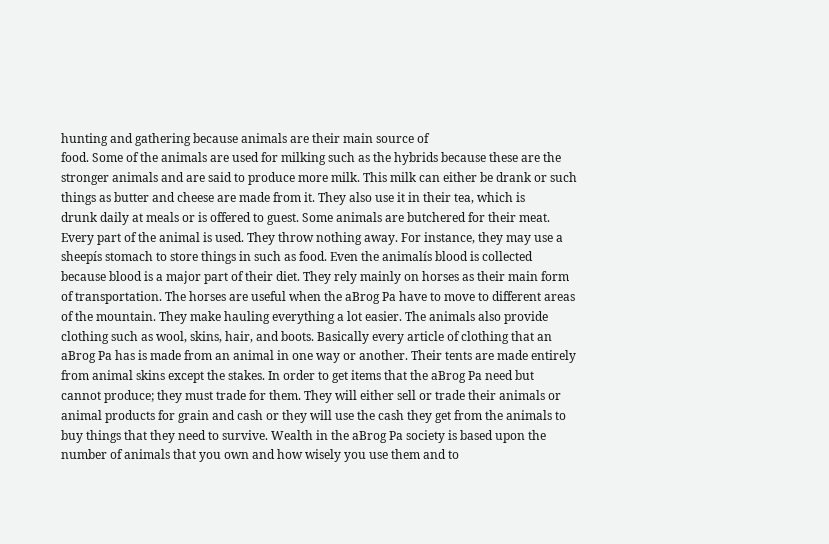hunting and gathering because animals are their main source of
food. Some of the animals are used for milking such as the hybrids because these are the
stronger animals and are said to produce more milk. This milk can either be drank or such
things as butter and cheese are made from it. They also use it in their tea, which is
drunk daily at meals or is offered to guest. Some animals are butchered for their meat.
Every part of the animal is used. They throw nothing away. For instance, they may use a
sheepís stomach to store things in such as food. Even the animalís blood is collected
because blood is a major part of their diet. They rely mainly on horses as their main form
of transportation. The horses are useful when the aBrog Pa have to move to different areas
of the mountain. They make hauling everything a lot easier. The animals also provide
clothing such as wool, skins, hair, and boots. Basically every article of clothing that an
aBrog Pa has is made from an animal in one way or another. Their tents are made entirely
from animal skins except the stakes. In order to get items that the aBrog Pa need but
cannot produce; they must trade for them. They will either sell or trade their animals or
animal products for grain and cash or they will use the cash they get from the animals to
buy things that they need to survive. Wealth in the aBrog Pa society is based upon the
number of animals that you own and how wisely you use them and to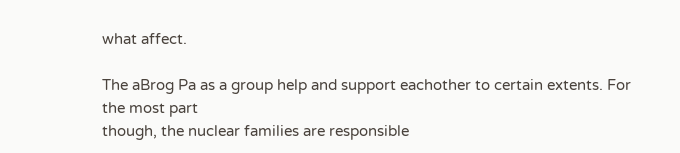what affect.

The aBrog Pa as a group help and support eachother to certain extents. For the most part
though, the nuclear families are responsible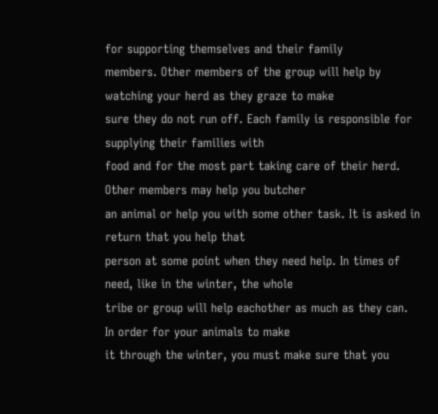for supporting themselves and their family
members. Other members of the group will help by watching your herd as they graze to make
sure they do not run off. Each family is responsible for supplying their families with
food and for the most part taking care of their herd. Other members may help you butcher
an animal or help you with some other task. It is asked in return that you help that
person at some point when they need help. In times of need, like in the winter, the whole
tribe or group will help eachother as much as they can. In order for your animals to make
it through the winter, you must make sure that you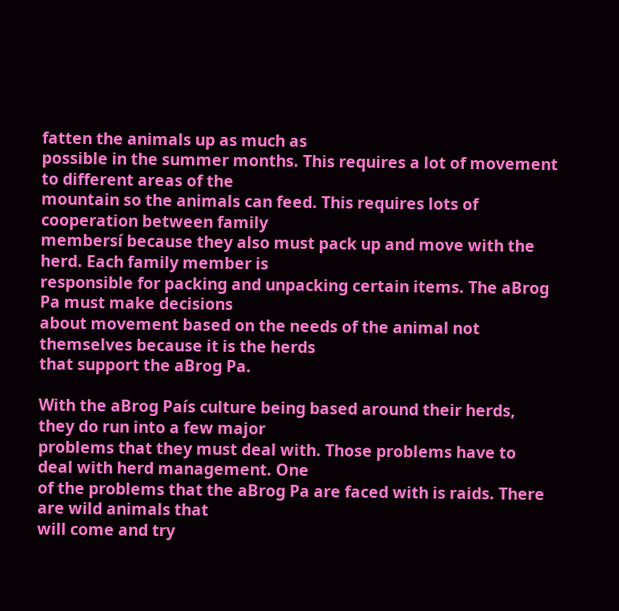fatten the animals up as much as
possible in the summer months. This requires a lot of movement to different areas of the
mountain so the animals can feed. This requires lots of cooperation between family
membersí because they also must pack up and move with the herd. Each family member is
responsible for packing and unpacking certain items. The aBrog Pa must make decisions
about movement based on the needs of the animal not themselves because it is the herds
that support the aBrog Pa.

With the aBrog País culture being based around their herds, they do run into a few major
problems that they must deal with. Those problems have to deal with herd management. One
of the problems that the aBrog Pa are faced with is raids. There are wild animals that
will come and try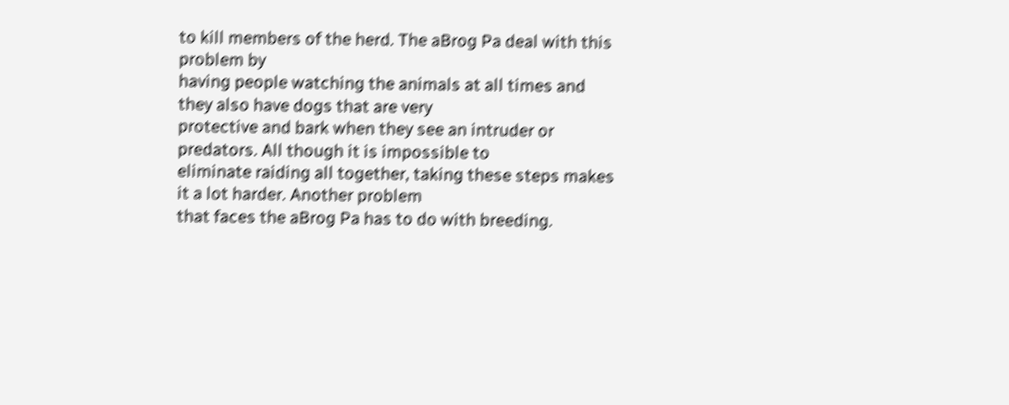to kill members of the herd. The aBrog Pa deal with this problem by
having people watching the animals at all times and they also have dogs that are very
protective and bark when they see an intruder or predators. All though it is impossible to
eliminate raiding all together, taking these steps makes it a lot harder. Another problem
that faces the aBrog Pa has to do with breeding.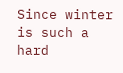Since winter is such a hard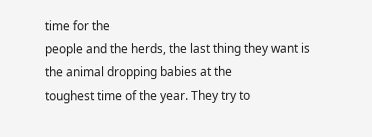time for the
people and the herds, the last thing they want is the animal dropping babies at the
toughest time of the year. They try to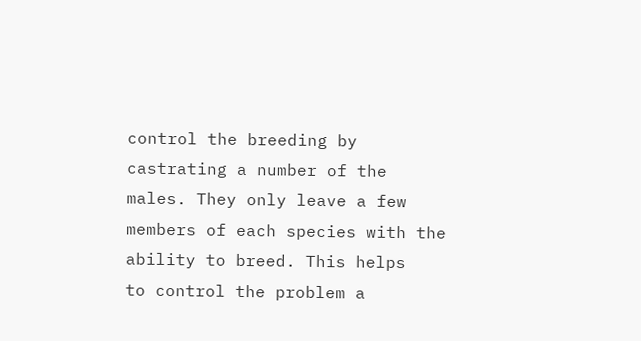control the breeding by castrating a number of the
males. They only leave a few members of each species with the ability to breed. This helps
to control the problem a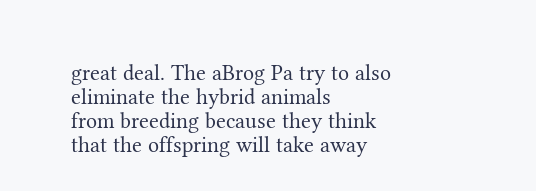great deal. The aBrog Pa try to also eliminate the hybrid animals
from breeding because they think that the offspring will take away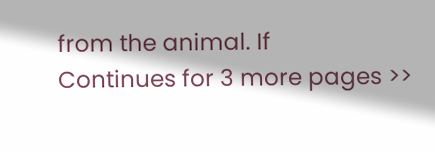from the animal. If
Continues for 3 more pages >>